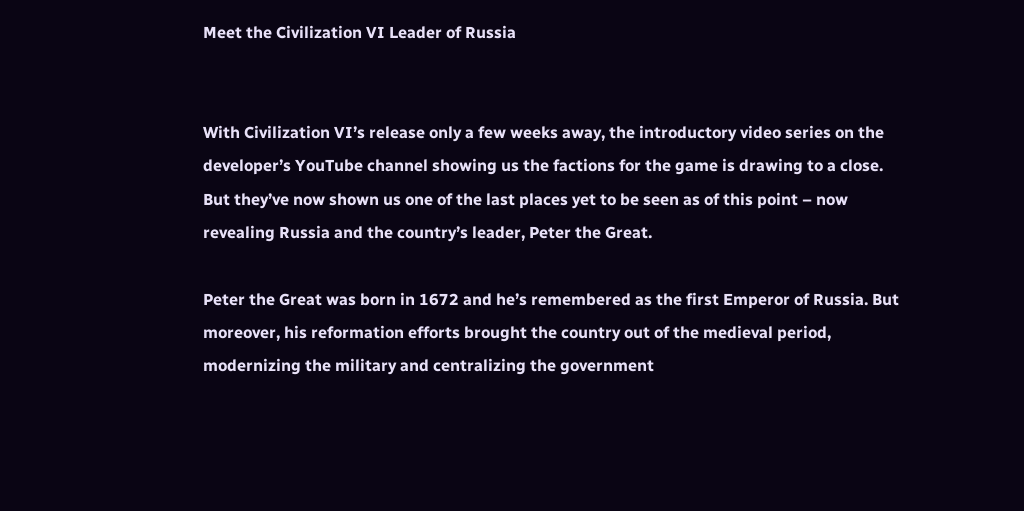Meet the Civilization VI Leader of Russia


With Civilization VI’s release only a few weeks away, the introductory video series on the developer’s YouTube channel showing us the factions for the game is drawing to a close. But they’ve now shown us one of the last places yet to be seen as of this point – now revealing Russia and the country’s leader, Peter the Great.

Peter the Great was born in 1672 and he’s remembered as the first Emperor of Russia. But moreover, his reformation efforts brought the country out of the medieval period, modernizing the military and centralizing the government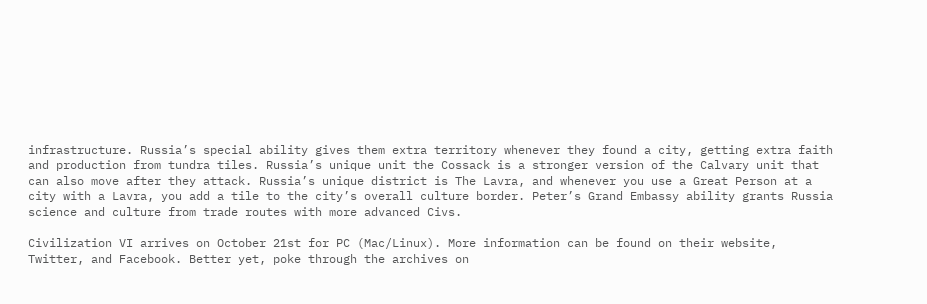infrastructure. Russia’s special ability gives them extra territory whenever they found a city, getting extra faith and production from tundra tiles. Russia’s unique unit the Cossack is a stronger version of the Calvary unit that can also move after they attack. Russia’s unique district is The Lavra, and whenever you use a Great Person at a city with a Lavra, you add a tile to the city’s overall culture border. Peter’s Grand Embassy ability grants Russia science and culture from trade routes with more advanced Civs.

Civilization VI arrives on October 21st for PC (Mac/Linux). More information can be found on their website, Twitter, and Facebook. Better yet, poke through the archives on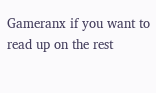Gameranx if you want to read up on the rest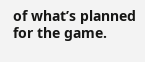of what’s planned for the game.